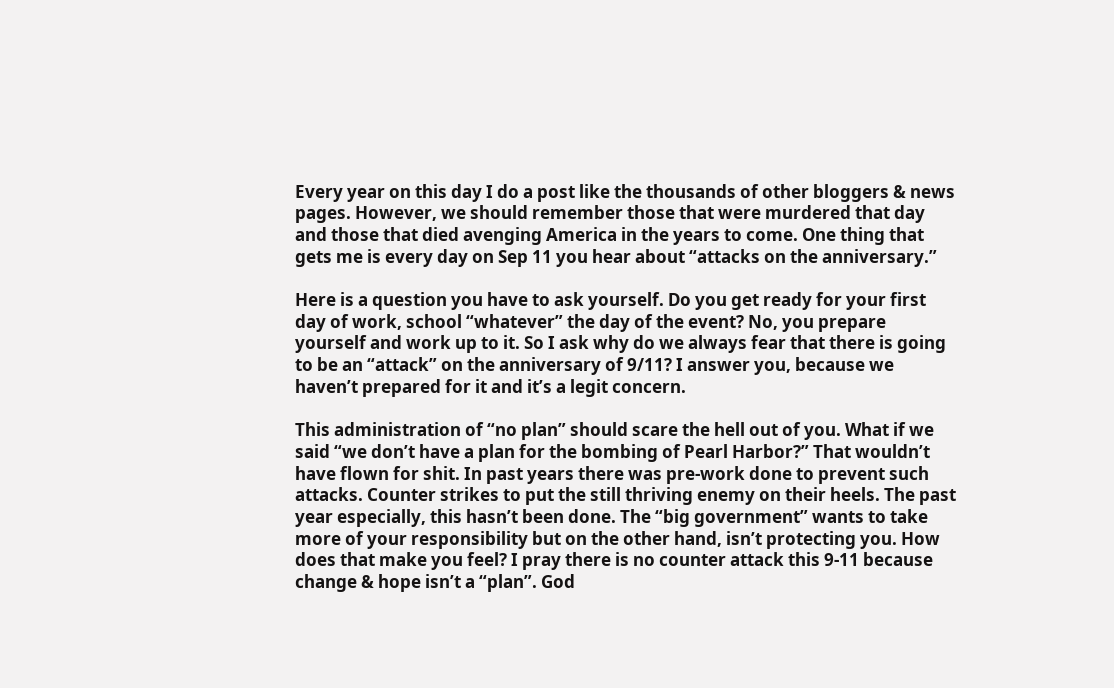Every year on this day I do a post like the thousands of other bloggers & news pages. However, we should remember those that were murdered that day and those that died avenging America in the years to come. One thing that gets me is every day on Sep 11 you hear about “attacks on the anniversary.”

Here is a question you have to ask yourself. Do you get ready for your first day of work, school “whatever” the day of the event? No, you prepare yourself and work up to it. So I ask why do we always fear that there is going to be an “attack” on the anniversary of 9/11? I answer you, because we haven’t prepared for it and it’s a legit concern.

This administration of “no plan” should scare the hell out of you. What if we said “we don’t have a plan for the bombing of Pearl Harbor?” That wouldn’t have flown for shit. In past years there was pre-work done to prevent such attacks. Counter strikes to put the still thriving enemy on their heels. The past year especially, this hasn’t been done. The “big government” wants to take more of your responsibility but on the other hand, isn’t protecting you. How does that make you feel? I pray there is no counter attack this 9-11 because change & hope isn’t a “plan”. God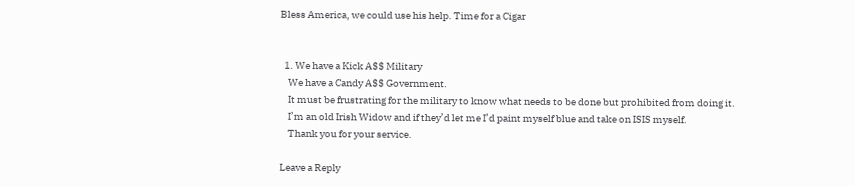Bless America, we could use his help. Time for a Cigar


  1. We have a Kick A$$ Military
    We have a Candy A$$ Government.
    It must be frustrating for the military to know what needs to be done but prohibited from doing it.
    I’m an old Irish Widow and if they’d let me I’d paint myself blue and take on ISIS myself.
    Thank you for your service.

Leave a Reply